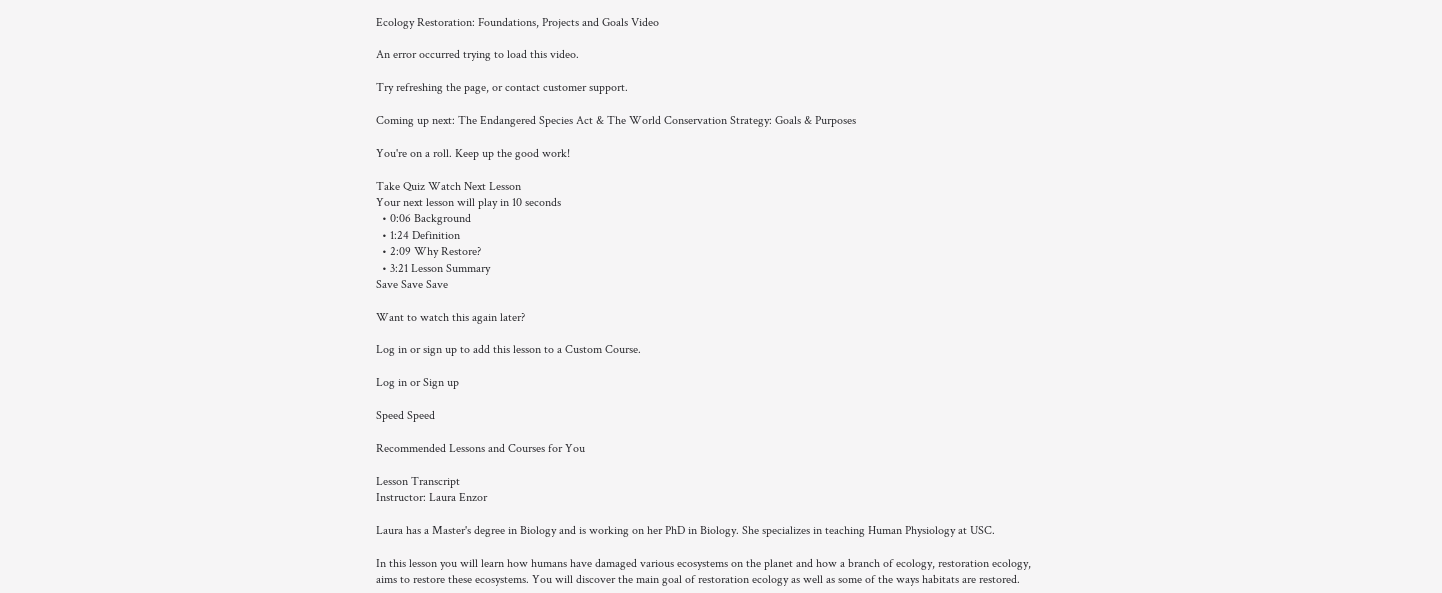Ecology Restoration: Foundations, Projects and Goals Video

An error occurred trying to load this video.

Try refreshing the page, or contact customer support.

Coming up next: The Endangered Species Act & The World Conservation Strategy: Goals & Purposes

You're on a roll. Keep up the good work!

Take Quiz Watch Next Lesson
Your next lesson will play in 10 seconds
  • 0:06 Background
  • 1:24 Definition
  • 2:09 Why Restore?
  • 3:21 Lesson Summary
Save Save Save

Want to watch this again later?

Log in or sign up to add this lesson to a Custom Course.

Log in or Sign up

Speed Speed

Recommended Lessons and Courses for You

Lesson Transcript
Instructor: Laura Enzor

Laura has a Master's degree in Biology and is working on her PhD in Biology. She specializes in teaching Human Physiology at USC.

In this lesson you will learn how humans have damaged various ecosystems on the planet and how a branch of ecology, restoration ecology, aims to restore these ecosystems. You will discover the main goal of restoration ecology as well as some of the ways habitats are restored.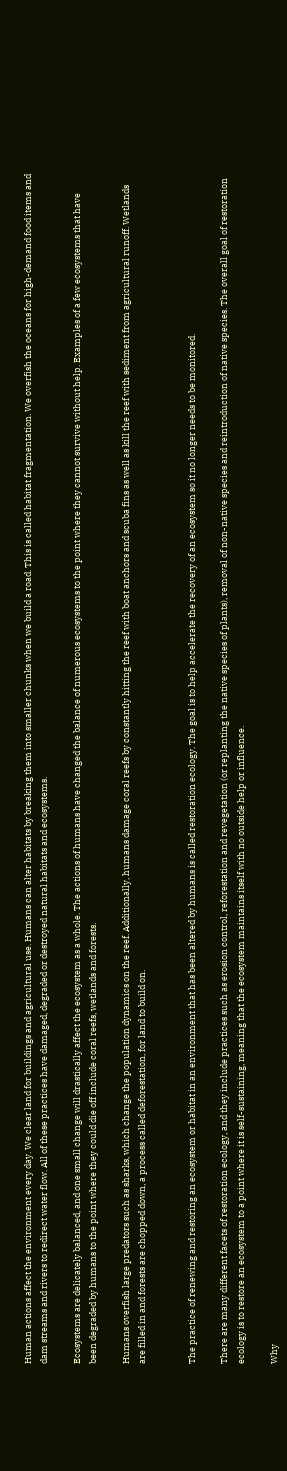Human actions affect the environment every day. We clear land for buildings and agricultural use. Humans can alter habitats by breaking them into smaller chunks when we build a road. This is called habitat fragmentation. We overfish the oceans for high-demand food items and dam streams and rivers to redirect water flow. All of these practices have damaged, degraded or destroyed natural habitats and ecosystems.

Ecosystems are delicately balanced, and one small change will drastically affect the ecosystem as a whole. The actions of humans have changed the balance of numerous ecosystems to the point where they cannot survive without help. Examples of a few ecosystems that have been degraded by humans to the point where they could die off include coral reefs, wetlands and forests.

Humans overfish large predators such as sharks, which change the population dynamics on the reef. Additionally, humans damage coral reefs by constantly hitting the reef with boat anchors and scuba fins as well as kill the reef with sediment from agricultural runoff. Wetlands are filled in and forests are chopped down, a process called deforestation, for land to build on.


The practice of renewing and restoring an ecosystem or habitat in an environment that has been altered by humans is called restoration ecology. The goal is to help accelerate the recovery of an ecosystem so it no longer needs to be monitored.

There are many different facets of restoration ecology, and they include practices such as erosion control, reforestation and revegetation (or replanting the native species of plants), removal of non-native species and reintroduction of native species. The overall goal of restoration ecology is to restore an ecosystem to a point where it is self-sustaining, meaning that the ecosystem maintains itself with no outside help or influence.

Why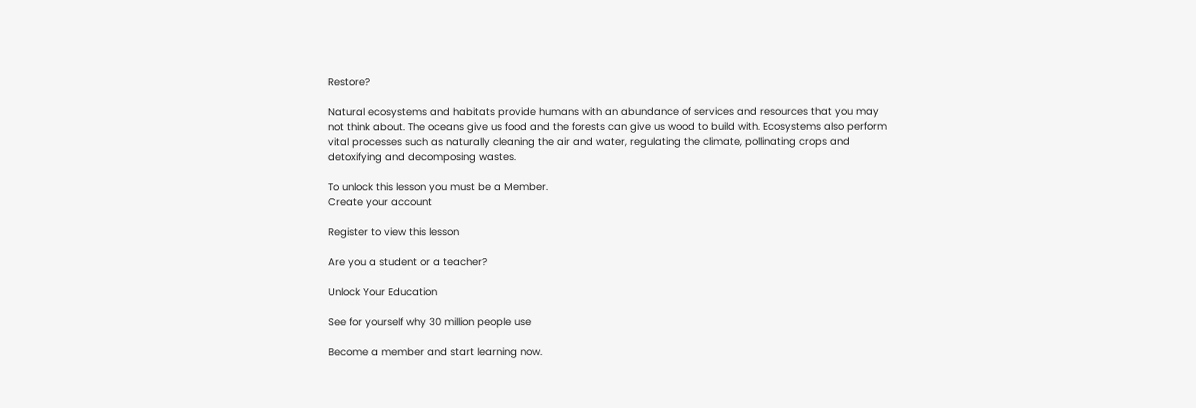Restore?

Natural ecosystems and habitats provide humans with an abundance of services and resources that you may not think about. The oceans give us food and the forests can give us wood to build with. Ecosystems also perform vital processes such as naturally cleaning the air and water, regulating the climate, pollinating crops and detoxifying and decomposing wastes.

To unlock this lesson you must be a Member.
Create your account

Register to view this lesson

Are you a student or a teacher?

Unlock Your Education

See for yourself why 30 million people use

Become a member and start learning now.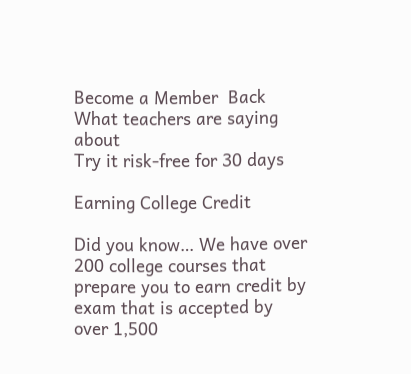Become a Member  Back
What teachers are saying about
Try it risk-free for 30 days

Earning College Credit

Did you know… We have over 200 college courses that prepare you to earn credit by exam that is accepted by over 1,500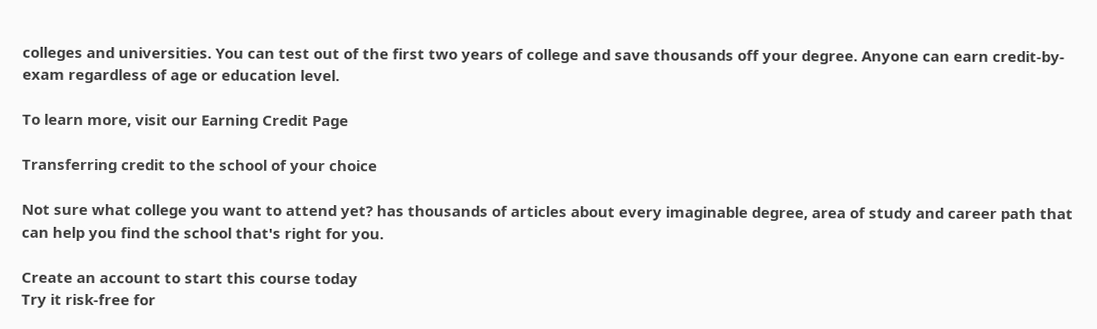colleges and universities. You can test out of the first two years of college and save thousands off your degree. Anyone can earn credit-by-exam regardless of age or education level.

To learn more, visit our Earning Credit Page

Transferring credit to the school of your choice

Not sure what college you want to attend yet? has thousands of articles about every imaginable degree, area of study and career path that can help you find the school that's right for you.

Create an account to start this course today
Try it risk-free for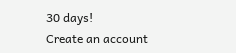30 days!
Create an account